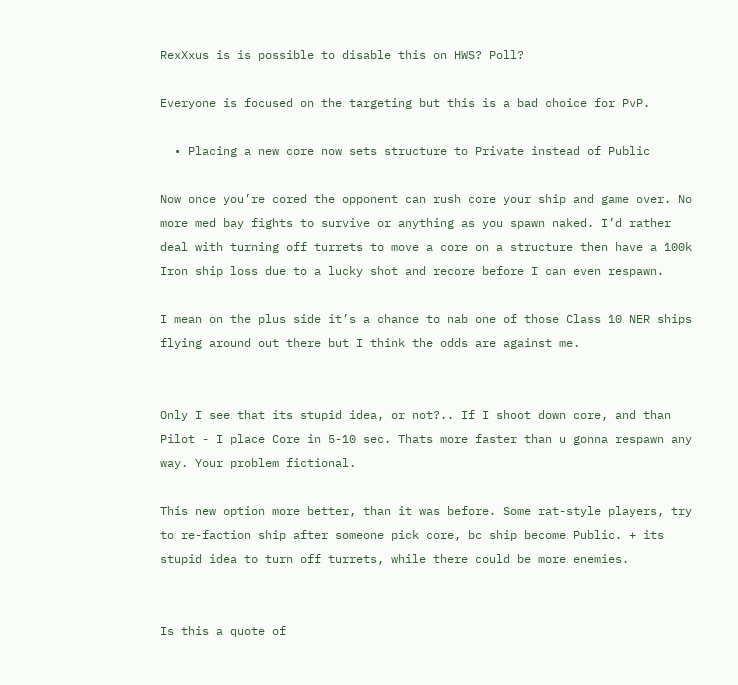RexXxus is is possible to disable this on HWS? Poll?

Everyone is focused on the targeting but this is a bad choice for PvP.

  • Placing a new core now sets structure to Private instead of Public

Now once you’re cored the opponent can rush core your ship and game over. No more med bay fights to survive or anything as you spawn naked. I’d rather deal with turning off turrets to move a core on a structure then have a 100k Iron ship loss due to a lucky shot and recore before I can even respawn.

I mean on the plus side it’s a chance to nab one of those Class 10 NER ships flying around out there but I think the odds are against me.


Only I see that its stupid idea, or not?.. If I shoot down core, and than Pilot - I place Core in 5-10 sec. Thats more faster than u gonna respawn any way. Your problem fictional.

This new option more better, than it was before. Some rat-style players, try to re-faction ship after someone pick core, bc ship become Public. + its stupid idea to turn off turrets, while there could be more enemies.


Is this a quote of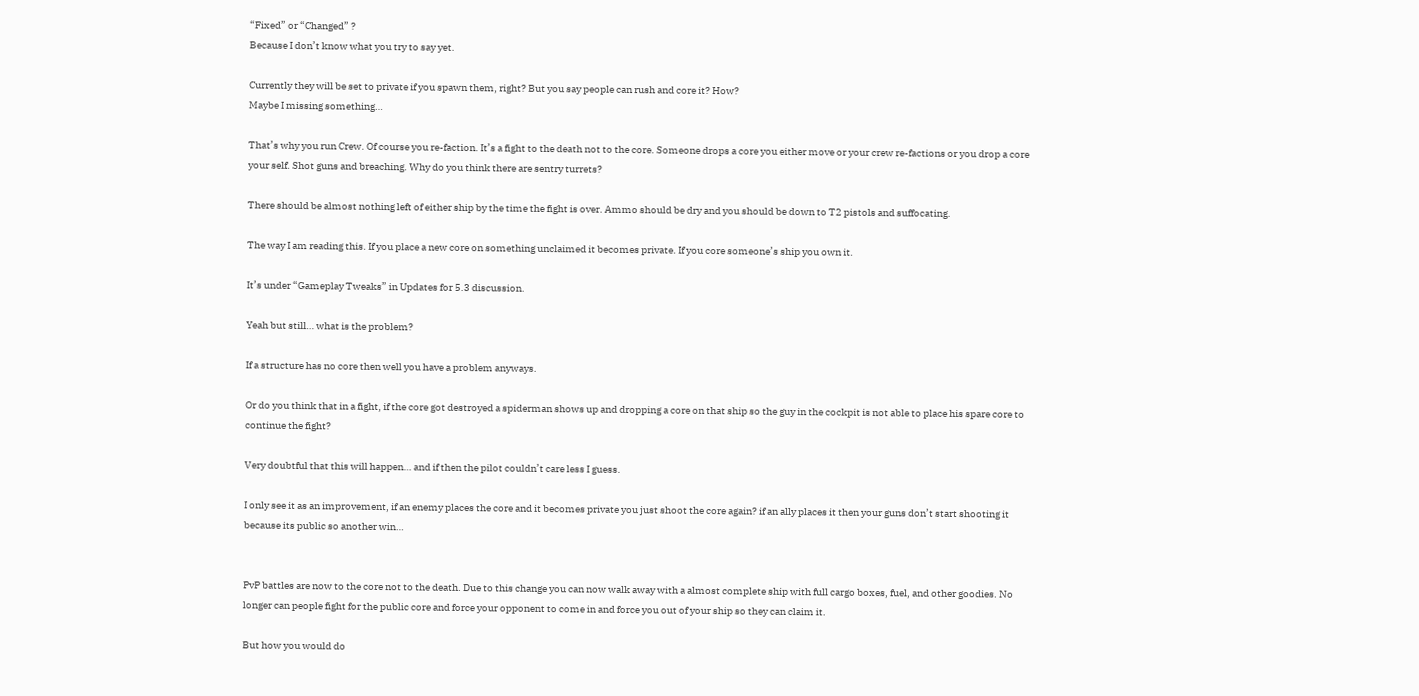“Fixed” or “Changed” ?
Because I don’t know what you try to say yet.

Currently they will be set to private if you spawn them, right? But you say people can rush and core it? How?
Maybe I missing something…

That’s why you run Crew. Of course you re-faction. It’s a fight to the death not to the core. Someone drops a core you either move or your crew re-factions or you drop a core your self. Shot guns and breaching. Why do you think there are sentry turrets?

There should be almost nothing left of either ship by the time the fight is over. Ammo should be dry and you should be down to T2 pistols and suffocating.

The way I am reading this. If you place a new core on something unclaimed it becomes private. If you core someone’s ship you own it.

It’s under “Gameplay Tweaks” in Updates for 5.3 discussion.

Yeah but still… what is the problem?

If a structure has no core then well you have a problem anyways.

Or do you think that in a fight, if the core got destroyed a spiderman shows up and dropping a core on that ship so the guy in the cockpit is not able to place his spare core to continue the fight?

Very doubtful that this will happen… and if then the pilot couldn’t care less I guess.

I only see it as an improvement, if an enemy places the core and it becomes private you just shoot the core again? if an ally places it then your guns don’t start shooting it because its public so another win…


PvP battles are now to the core not to the death. Due to this change you can now walk away with a almost complete ship with full cargo boxes, fuel, and other goodies. No longer can people fight for the public core and force your opponent to come in and force you out of your ship so they can claim it.

But how you would do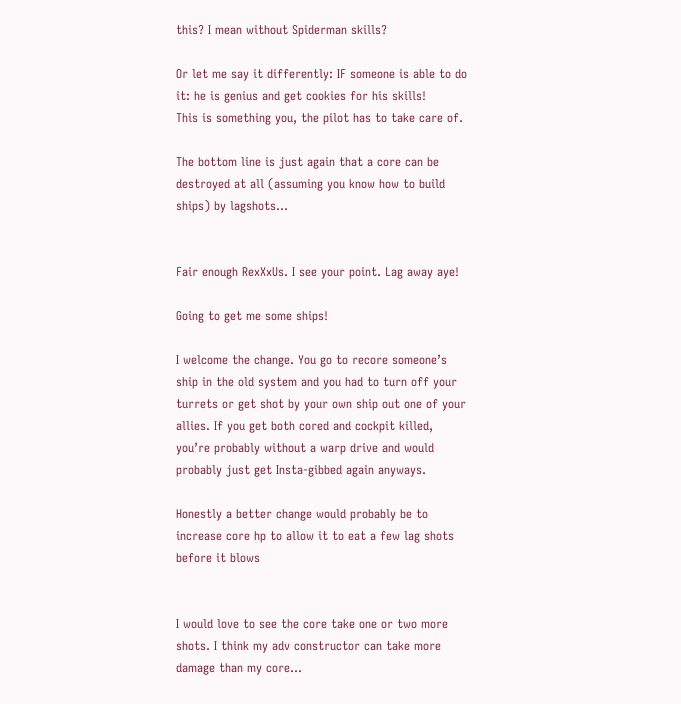this? I mean without Spiderman skills?

Or let me say it differently: IF someone is able to do it: he is genius and get cookies for his skills!
This is something you, the pilot has to take care of.

The bottom line is just again that a core can be destroyed at all (assuming you know how to build ships) by lagshots…


Fair enough RexXxUs. I see your point. Lag away aye!

Going to get me some ships!

I welcome the change. You go to recore someone’s ship in the old system and you had to turn off your turrets or get shot by your own ship out one of your allies. If you get both cored and cockpit killed, you’re probably without a warp drive and would probably just get Insta-gibbed again anyways.

Honestly a better change would probably be to increase core hp to allow it to eat a few lag shots before it blows


I would love to see the core take one or two more shots. I think my adv constructor can take more damage than my core…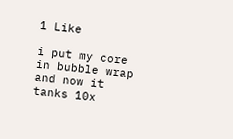1 Like

i put my core in bubble wrap and now it tanks 10x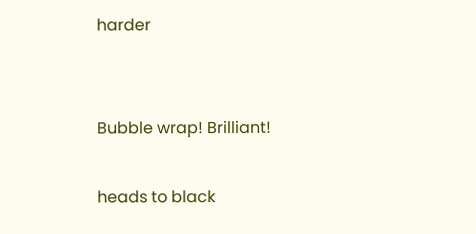harder


Bubble wrap! Brilliant!

heads to black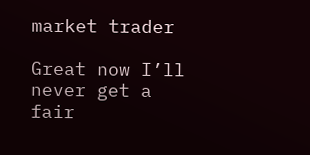market trader

Great now I’ll never get a fair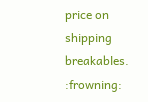price on shipping breakables. :frowning: